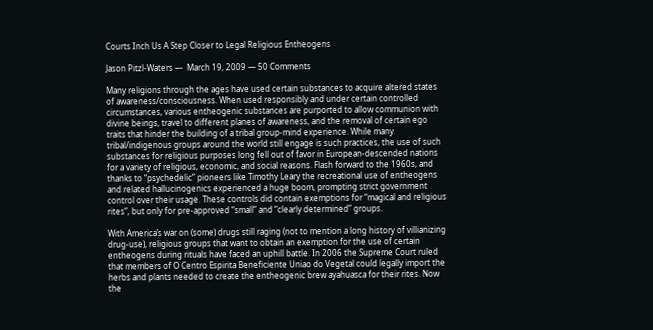Courts Inch Us A Step Closer to Legal Religious Entheogens

Jason Pitzl-Waters —  March 19, 2009 — 50 Comments

Many religions through the ages have used certain substances to acquire altered states of awareness/consciousness. When used responsibly and under certain controlled circumstances, various entheogenic substances are purported to allow communion with divine beings, travel to different planes of awareness, and the removal of certain ego traits that hinder the building of a tribal group-mind experience. While many tribal/indigenous groups around the world still engage is such practices, the use of such substances for religious purposes long fell out of favor in European-descended nations for a variety of religious, economic, and social reasons. Flash forward to the 1960s, and thanks to “psychedelic” pioneers like Timothy Leary the recreational use of entheogens and related hallucinogenics experienced a huge boom, prompting strict government control over their usage. These controls did contain exemptions for “magical and religious rites”, but only for pre-approved “small” and “clearly determined” groups.

With America’s war on (some) drugs still raging (not to mention a long history of villianizing drug-use), religious groups that want to obtain an exemption for the use of certain entheogens during rituals have faced an uphill battle. In 2006 the Supreme Court ruled that members of O Centro Espirita Beneficiente Uniao do Vegetal could legally import the herbs and plants needed to create the entheogenic brew ayahuasca for their rites. Now the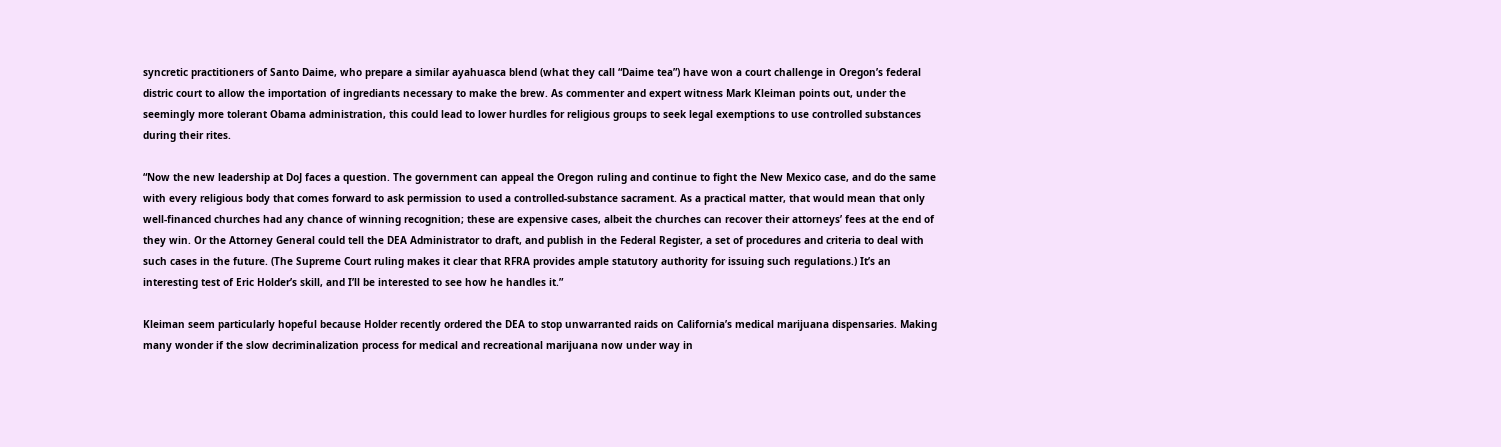syncretic practitioners of Santo Daime, who prepare a similar ayahuasca blend (what they call “Daime tea”) have won a court challenge in Oregon’s federal distric court to allow the importation of ingrediants necessary to make the brew. As commenter and expert witness Mark Kleiman points out, under the seemingly more tolerant Obama administration, this could lead to lower hurdles for religious groups to seek legal exemptions to use controlled substances during their rites.

“Now the new leadership at DoJ faces a question. The government can appeal the Oregon ruling and continue to fight the New Mexico case, and do the same with every religious body that comes forward to ask permission to used a controlled-substance sacrament. As a practical matter, that would mean that only well-financed churches had any chance of winning recognition; these are expensive cases, albeit the churches can recover their attorneys’ fees at the end of they win. Or the Attorney General could tell the DEA Administrator to draft, and publish in the Federal Register, a set of procedures and criteria to deal with such cases in the future. (The Supreme Court ruling makes it clear that RFRA provides ample statutory authority for issuing such regulations.) It’s an interesting test of Eric Holder’s skill, and I’ll be interested to see how he handles it.”

Kleiman seem particularly hopeful because Holder recently ordered the DEA to stop unwarranted raids on California’s medical marijuana dispensaries. Making many wonder if the slow decriminalization process for medical and recreational marijuana now under way in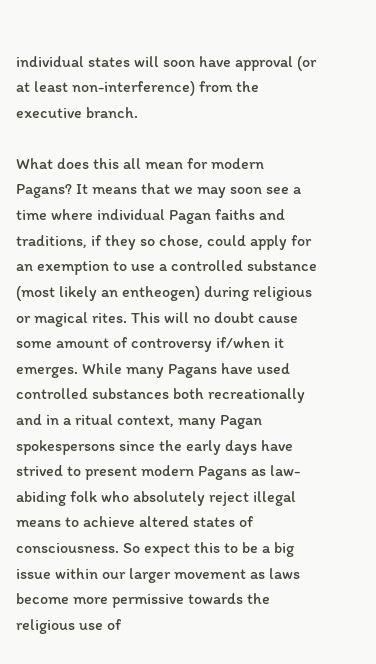individual states will soon have approval (or at least non-interference) from the executive branch.

What does this all mean for modern Pagans? It means that we may soon see a time where individual Pagan faiths and traditions, if they so chose, could apply for an exemption to use a controlled substance (most likely an entheogen) during religious or magical rites. This will no doubt cause some amount of controversy if/when it emerges. While many Pagans have used controlled substances both recreationally and in a ritual context, many Pagan spokespersons since the early days have strived to present modern Pagans as law-abiding folk who absolutely reject illegal means to achieve altered states of consciousness. So expect this to be a big issue within our larger movement as laws become more permissive towards the religious use of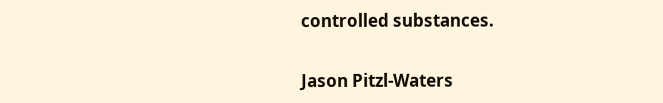controlled substances.

Jason Pitzl-Waters